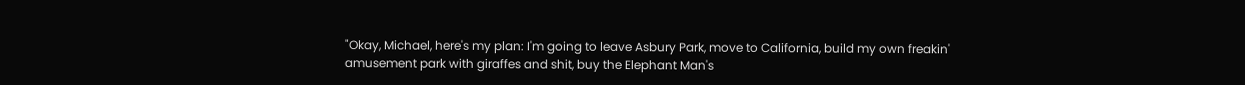"Okay, Michael, here's my plan: I'm going to leave Asbury Park, move to California, build my own freakin' amusement park with giraffes and shit, buy the Elephant Man's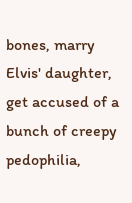bones, marry Elvis' daughter, get accused of a bunch of creepy pedophilia,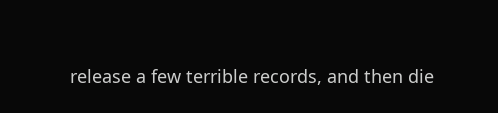release a few terrible records, and then die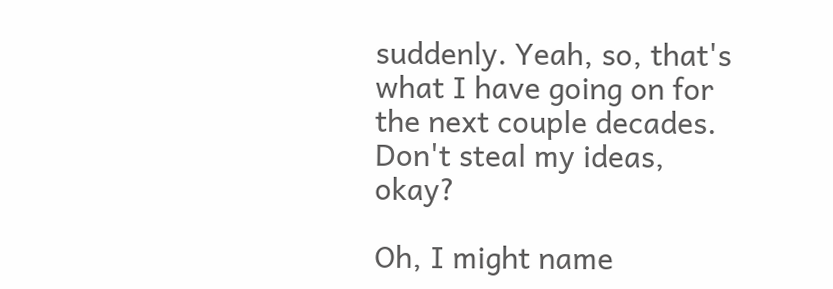suddenly. Yeah, so, that's what I have going on for the next couple decades. Don't steal my ideas, okay?

Oh, I might name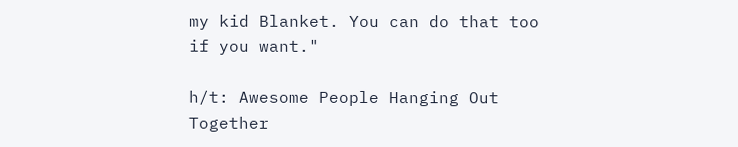my kid Blanket. You can do that too if you want."

h/t: Awesome People Hanging Out Together